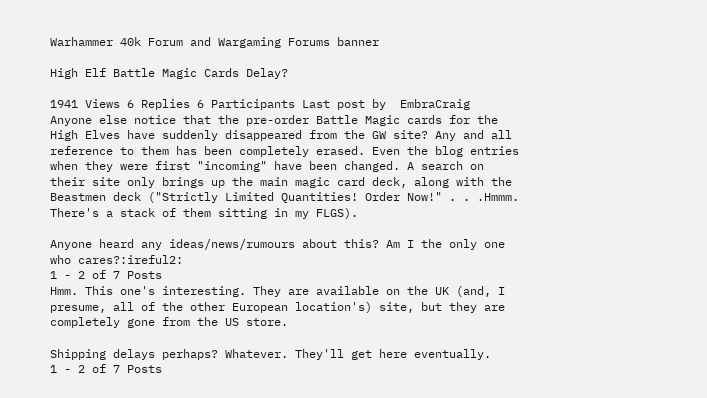Warhammer 40k Forum and Wargaming Forums banner

High Elf Battle Magic Cards Delay?

1941 Views 6 Replies 6 Participants Last post by  EmbraCraig
Anyone else notice that the pre-order Battle Magic cards for the High Elves have suddenly disappeared from the GW site? Any and all reference to them has been completely erased. Even the blog entries when they were first "incoming" have been changed. A search on their site only brings up the main magic card deck, along with the Beastmen deck ("Strictly Limited Quantities! Order Now!" . . .Hmmm. There's a stack of them sitting in my FLGS).

Anyone heard any ideas/news/rumours about this? Am I the only one who cares?:ireful2:
1 - 2 of 7 Posts
Hmm. This one's interesting. They are available on the UK (and, I presume, all of the other European location's) site, but they are completely gone from the US store.

Shipping delays perhaps? Whatever. They'll get here eventually.
1 - 2 of 7 Posts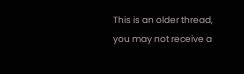This is an older thread, you may not receive a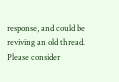response, and could be reviving an old thread. Please consider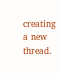creating a new thread.